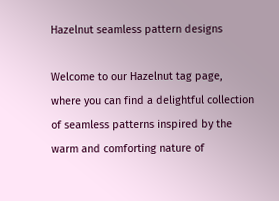Hazelnut seamless pattern designs

Welcome to our Hazelnut tag page, where you can find a delightful collection of seamless patterns inspired by the warm and comforting nature of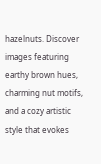hazelnuts. Discover images featuring earthy brown hues, charming nut motifs, and a cozy artistic style that evokes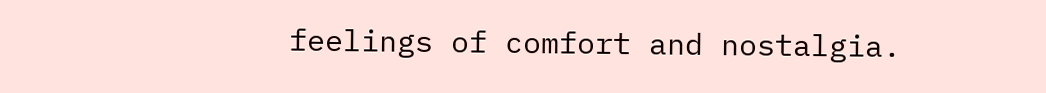feelings of comfort and nostalgia.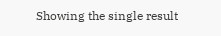Showing the single result